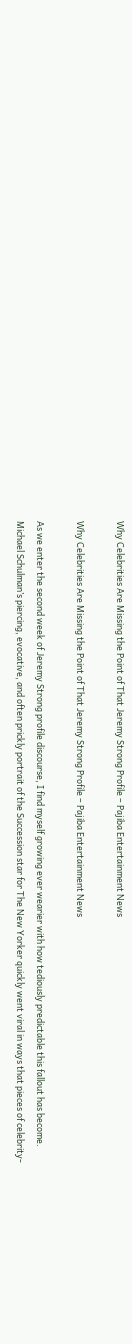Why Celebrities Are Missing the Point of That Jeremy Strong Profile – Pajiba Entertainment News

Why Celebrities Are Missing the Point of That Jeremy Strong Profile – Pajiba Entertainment News

As we enter the second week of Jeremy Strong profile discourse, I find myself growing ever wearier with how tediously predictable this fallout has become. Michael Schulman’s piercing, evocative, and often prickly portrait of the Succession star for The New Yorker quickly went viral in ways that pieces of celebrity-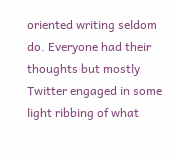oriented writing seldom do. Everyone had their thoughts but mostly Twitter engaged in some light ribbing of what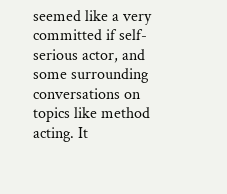seemed like a very committed if self-serious actor, and some surrounding conversations on topics like method acting. It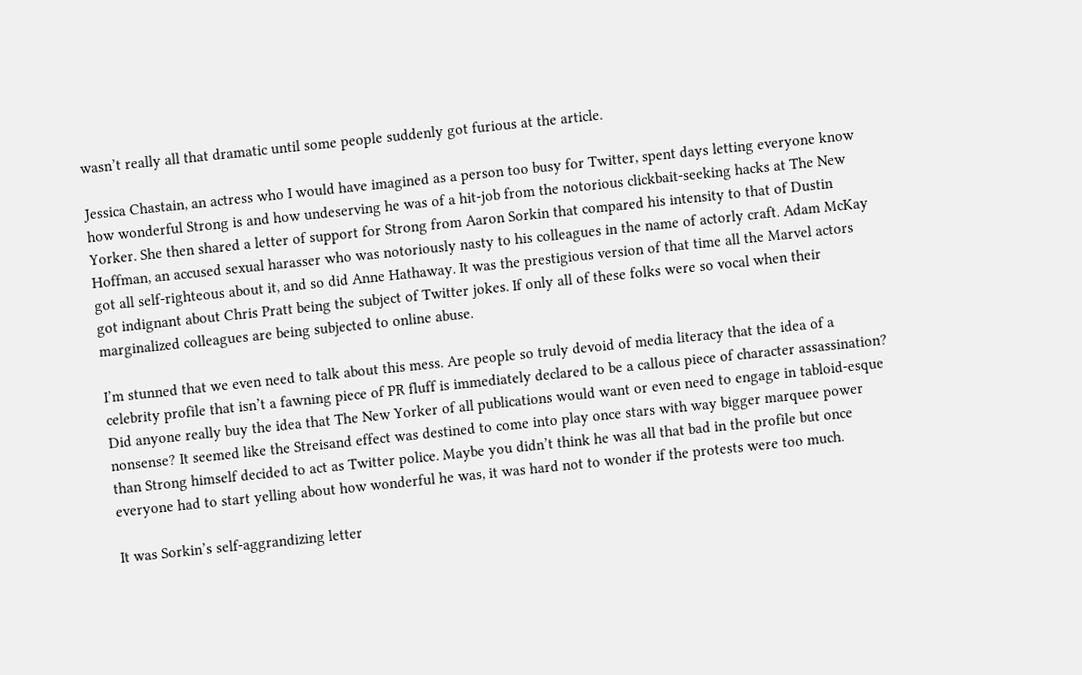wasn’t really all that dramatic until some people suddenly got furious at the article.

Jessica Chastain, an actress who I would have imagined as a person too busy for Twitter, spent days letting everyone know how wonderful Strong is and how undeserving he was of a hit-job from the notorious clickbait-seeking hacks at The New Yorker. She then shared a letter of support for Strong from Aaron Sorkin that compared his intensity to that of Dustin Hoffman, an accused sexual harasser who was notoriously nasty to his colleagues in the name of actorly craft. Adam McKay got all self-righteous about it, and so did Anne Hathaway. It was the prestigious version of that time all the Marvel actors got indignant about Chris Pratt being the subject of Twitter jokes. If only all of these folks were so vocal when their marginalized colleagues are being subjected to online abuse.

I’m stunned that we even need to talk about this mess. Are people so truly devoid of media literacy that the idea of a celebrity profile that isn’t a fawning piece of PR fluff is immediately declared to be a callous piece of character assassination? Did anyone really buy the idea that The New Yorker of all publications would want or even need to engage in tabloid-esque nonsense? It seemed like the Streisand effect was destined to come into play once stars with way bigger marquee power than Strong himself decided to act as Twitter police. Maybe you didn’t think he was all that bad in the profile but once everyone had to start yelling about how wonderful he was, it was hard not to wonder if the protests were too much.

It was Sorkin’s self-aggrandizing letter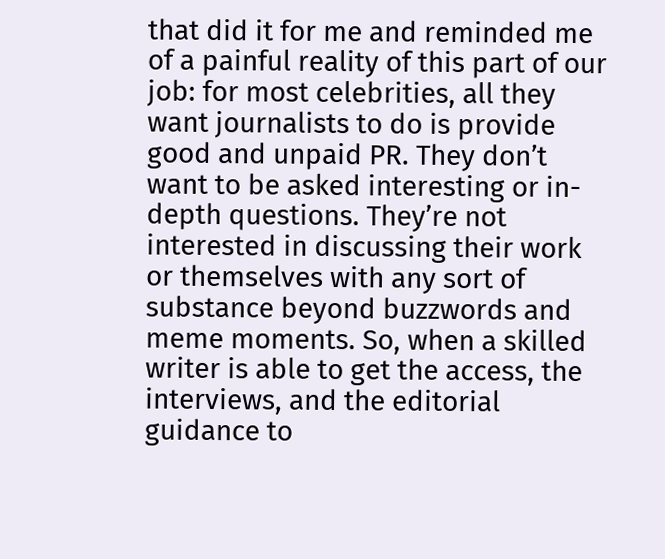that did it for me and reminded me of a painful reality of this part of our job: for most celebrities, all they want journalists to do is provide good and unpaid PR. They don’t want to be asked interesting or in-depth questions. They’re not interested in discussing their work or themselves with any sort of substance beyond buzzwords and meme moments. So, when a skilled writer is able to get the access, the interviews, and the editorial guidance to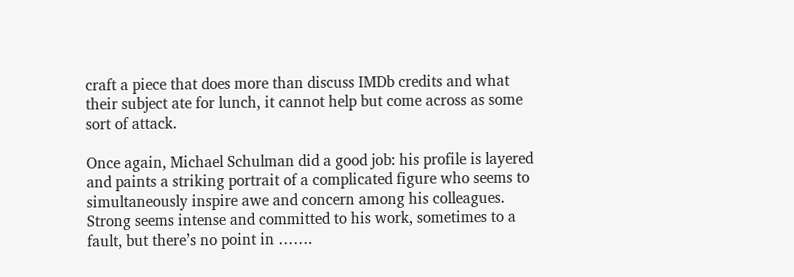craft a piece that does more than discuss IMDb credits and what their subject ate for lunch, it cannot help but come across as some sort of attack.

Once again, Michael Schulman did a good job: his profile is layered and paints a striking portrait of a complicated figure who seems to simultaneously inspire awe and concern among his colleagues. Strong seems intense and committed to his work, sometimes to a fault, but there’s no point in …….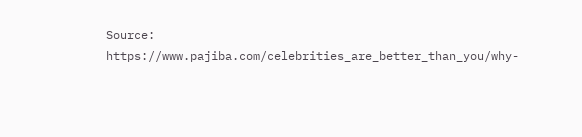Source: https://www.pajiba.com/celebrities_are_better_than_you/why-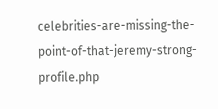celebrities-are-missing-the-point-of-that-jeremy-strong-profile.php